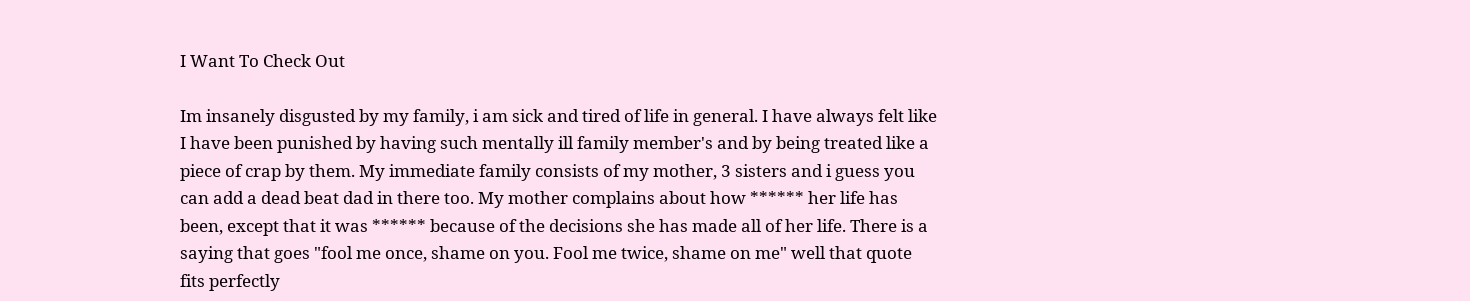I Want To Check Out

Im insanely disgusted by my family, i am sick and tired of life in general. I have always felt like I have been punished by having such mentally ill family member's and by being treated like a piece of crap by them. My immediate family consists of my mother, 3 sisters and i guess you can add a dead beat dad in there too. My mother complains about how ****** her life has been, except that it was ****** because of the decisions she has made all of her life. There is a saying that goes "fool me once, shame on you. Fool me twice, shame on me" well that quote fits perfectly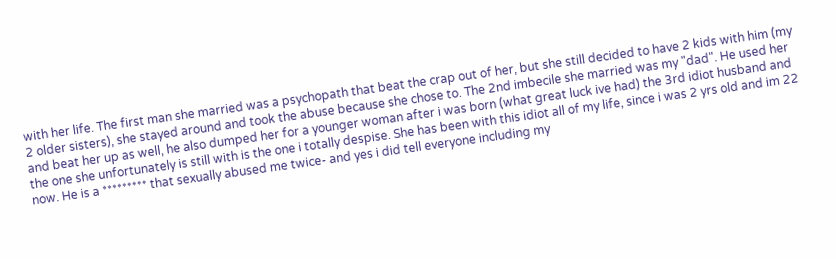with her life. The first man she married was a psychopath that beat the crap out of her, but she still decided to have 2 kids with him (my 2 older sisters), she stayed around and took the abuse because she chose to. The 2nd imbecile she married was my "dad". He used her and beat her up as well, he also dumped her for a younger woman after i was born (what great luck ive had) the 3rd idiot husband and the one she unfortunately is still with is the one i totally despise. She has been with this idiot all of my life, since i was 2 yrs old and im 22 now. He is a ********* that sexually abused me twice- and yes i did tell everyone including my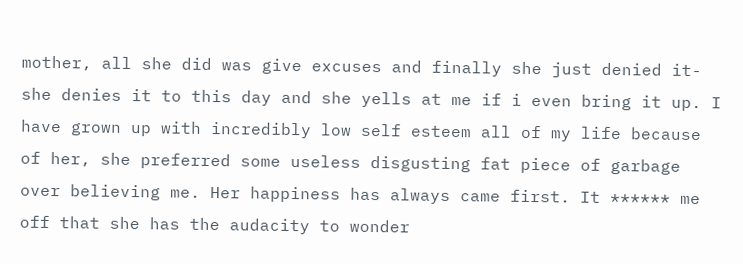mother, all she did was give excuses and finally she just denied it- she denies it to this day and she yells at me if i even bring it up. I have grown up with incredibly low self esteem all of my life because of her, she preferred some useless disgusting fat piece of garbage over believing me. Her happiness has always came first. It ****** me off that she has the audacity to wonder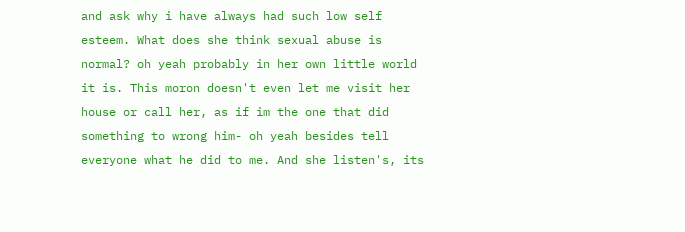and ask why i have always had such low self esteem. What does she think sexual abuse is normal? oh yeah probably in her own little world it is. This moron doesn't even let me visit her house or call her, as if im the one that did something to wrong him- oh yeah besides tell everyone what he did to me. And she listen's, its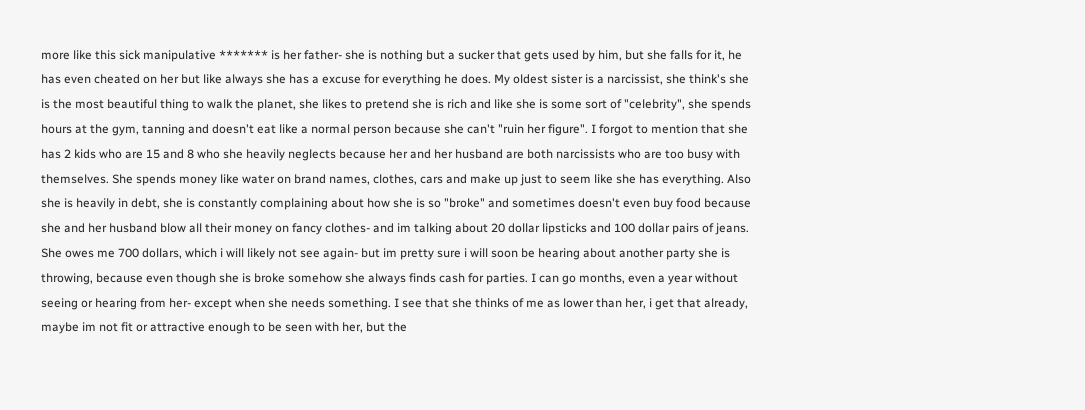more like this sick manipulative ******* is her father- she is nothing but a sucker that gets used by him, but she falls for it, he has even cheated on her but like always she has a excuse for everything he does. My oldest sister is a narcissist, she think's she is the most beautiful thing to walk the planet, she likes to pretend she is rich and like she is some sort of "celebrity", she spends hours at the gym, tanning and doesn't eat like a normal person because she can't "ruin her figure". I forgot to mention that she has 2 kids who are 15 and 8 who she heavily neglects because her and her husband are both narcissists who are too busy with themselves. She spends money like water on brand names, clothes, cars and make up just to seem like she has everything. Also she is heavily in debt, she is constantly complaining about how she is so "broke" and sometimes doesn't even buy food because she and her husband blow all their money on fancy clothes- and im talking about 20 dollar lipsticks and 100 dollar pairs of jeans. She owes me 700 dollars, which i will likely not see again- but im pretty sure i will soon be hearing about another party she is throwing, because even though she is broke somehow she always finds cash for parties. I can go months, even a year without seeing or hearing from her- except when she needs something. I see that she thinks of me as lower than her, i get that already, maybe im not fit or attractive enough to be seen with her, but the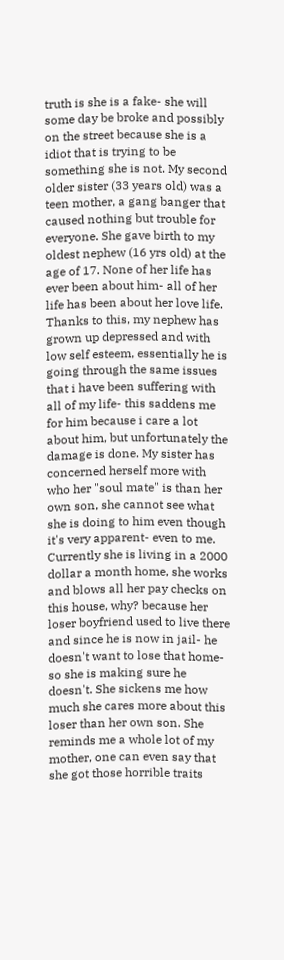truth is she is a fake- she will some day be broke and possibly on the street because she is a idiot that is trying to be something she is not. My second older sister (33 years old) was a teen mother, a gang banger that caused nothing but trouble for everyone. She gave birth to my oldest nephew (16 yrs old) at the age of 17. None of her life has ever been about him- all of her life has been about her love life. Thanks to this, my nephew has grown up depressed and with low self esteem, essentially he is going through the same issues that i have been suffering with all of my life- this saddens me for him because i care a lot about him, but unfortunately the damage is done. My sister has concerned herself more with who her "soul mate" is than her own son, she cannot see what she is doing to him even though it's very apparent- even to me. Currently she is living in a 2000 dollar a month home, she works and blows all her pay checks on this house, why? because her loser boyfriend used to live there and since he is now in jail- he doesn't want to lose that home- so she is making sure he doesn't. She sickens me how much she cares more about this loser than her own son. She reminds me a whole lot of my mother, one can even say that she got those horrible traits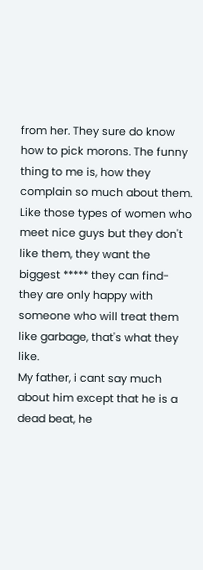from her. They sure do know how to pick morons. The funny thing to me is, how they complain so much about them. Like those types of women who meet nice guys but they don't like them, they want the biggest ***** they can find- they are only happy with someone who will treat them like garbage, that's what they like.
My father, i cant say much about him except that he is a dead beat, he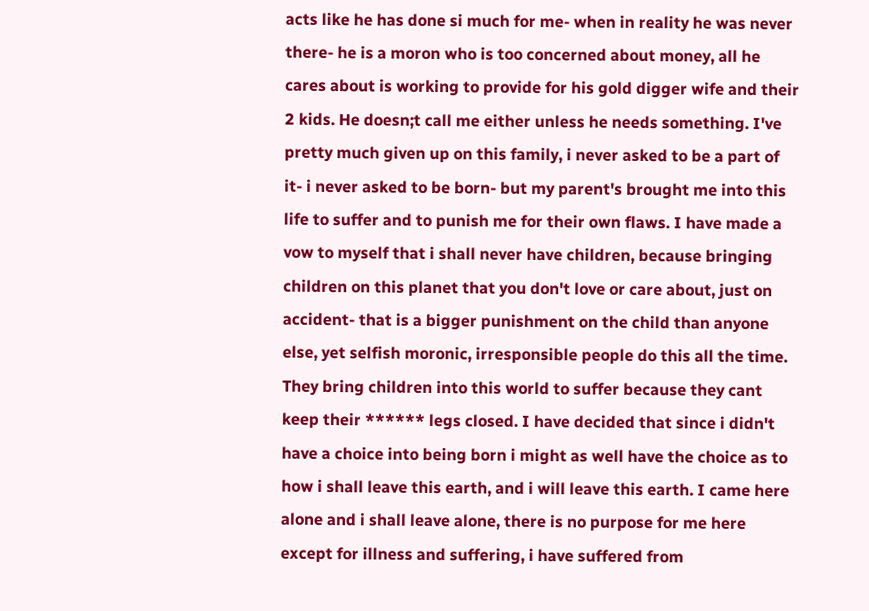acts like he has done si much for me- when in reality he was never there- he is a moron who is too concerned about money, all he cares about is working to provide for his gold digger wife and their 2 kids. He doesn;t call me either unless he needs something. I've pretty much given up on this family, i never asked to be a part of it- i never asked to be born- but my parent's brought me into this life to suffer and to punish me for their own flaws. I have made a vow to myself that i shall never have children, because bringing children on this planet that you don't love or care about, just on accident- that is a bigger punishment on the child than anyone else, yet selfish moronic, irresponsible people do this all the time. They bring children into this world to suffer because they cant keep their ****** legs closed. I have decided that since i didn't have a choice into being born i might as well have the choice as to how i shall leave this earth, and i will leave this earth. I came here alone and i shall leave alone, there is no purpose for me here except for illness and suffering, i have suffered from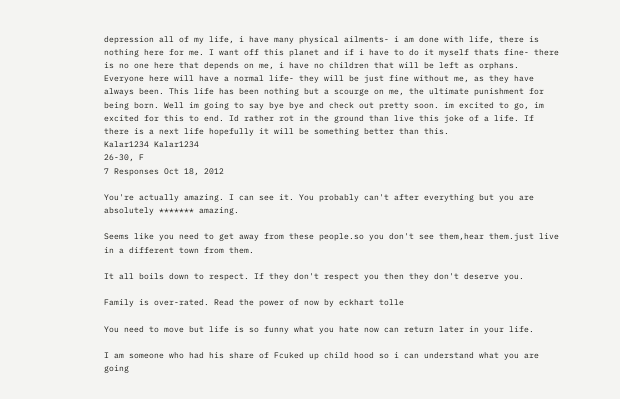depression all of my life, i have many physical ailments- i am done with life, there is nothing here for me. I want off this planet and if i have to do it myself thats fine- there is no one here that depends on me, i have no children that will be left as orphans. Everyone here will have a normal life- they will be just fine without me, as they have always been. This life has been nothing but a scourge on me, the ultimate punishment for being born. Well im going to say bye bye and check out pretty soon. im excited to go, im excited for this to end. Id rather rot in the ground than live this joke of a life. If there is a next life hopefully it will be something better than this.
Kalar1234 Kalar1234
26-30, F
7 Responses Oct 18, 2012

You're actually amazing. I can see it. You probably can't after everything but you are absolutely ******* amazing.

Seems like you need to get away from these people.so you don't see them,hear them.just live in a different town from them.

It all boils down to respect. If they don't respect you then they don't deserve you.

Family is over-rated. Read the power of now by eckhart tolle

You need to move but life is so funny what you hate now can return later in your life.

I am someone who had his share of Fcuked up child hood so i can understand what you are going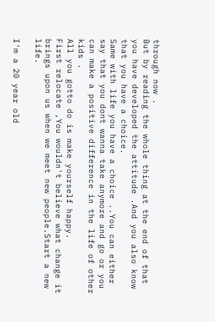through now .
But by reading the whole thing at the end of that you have developed the attitude .And you also know that you have a choice.
Same with life you have a choice ..You can either say that you dont wanna take anymore and go or you can make a positive difference in the life of other kids .
All you gotto do is make yourself happy.
First relocate ,You wouldn't believe what change it brings upon us when we meet new people.Start a new life.

I'm a 20 year old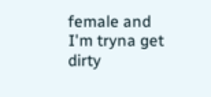female and I'm tryna get dirty